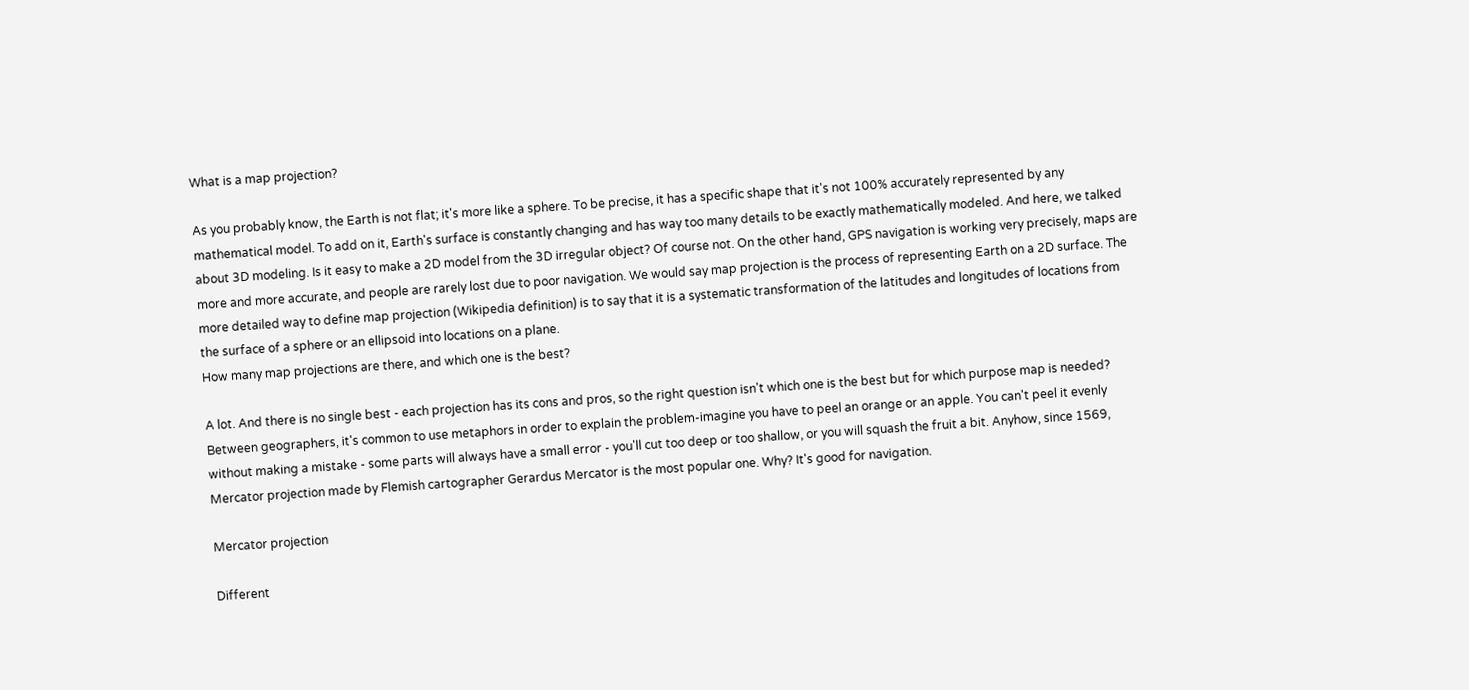What is a map projection?

As you probably know, the Earth is not flat; it's more like a sphere. To be precise, it has a specific shape that it's not 100% accurately represented by any mathematical model. To add on it, Earth's surface is constantly changing and has way too many details to be exactly mathematically modeled. And here, we talked about 3D modeling. Is it easy to make a 2D model from the 3D irregular object? Of course not. On the other hand, GPS navigation is working very precisely, maps are more and more accurate, and people are rarely lost due to poor navigation. We would say map projection is the process of representing Earth on a 2D surface. The more detailed way to define map projection (Wikipedia definition) is to say that it is a systematic transformation of the latitudes and longitudes of locations from the surface of a sphere or an ellipsoid into locations on a plane.
How many map projections are there, and which one is the best?

A lot. And there is no single best - each projection has its cons and pros, so the right question isn't which one is the best but for which purpose map is needed? Between geographers, it's common to use metaphors in order to explain the problem-imagine you have to peel an orange or an apple. You can't peel it evenly without making a mistake - some parts will always have a small error - you'll cut too deep or too shallow, or you will squash the fruit a bit. Anyhow, since 1569, Mercator projection made by Flemish cartographer Gerardus Mercator is the most popular one. Why? It's good for navigation.

Mercator projection

Different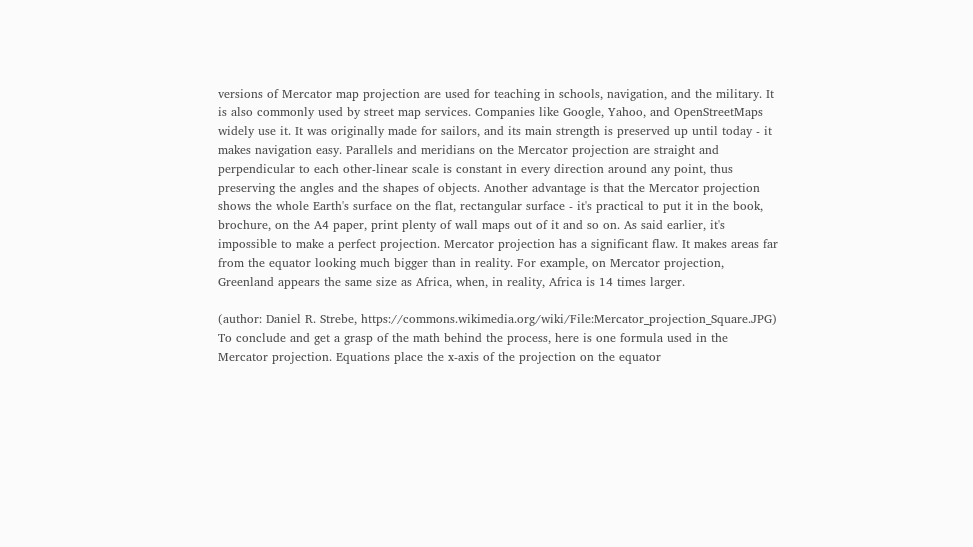versions of Mercator map projection are used for teaching in schools, navigation, and the military. It is also commonly used by street map services. Companies like Google, Yahoo, and OpenStreetMaps widely use it. It was originally made for sailors, and its main strength is preserved up until today - it makes navigation easy. Parallels and meridians on the Mercator projection are straight and perpendicular to each other-linear scale is constant in every direction around any point, thus preserving the angles and the shapes of objects. Another advantage is that the Mercator projection shows the whole Earth's surface on the flat, rectangular surface - it's practical to put it in the book, brochure, on the A4 paper, print plenty of wall maps out of it and so on. As said earlier, it's impossible to make a perfect projection. Mercator projection has a significant flaw. It makes areas far from the equator looking much bigger than in reality. For example, on Mercator projection, Greenland appears the same size as Africa, when, in reality, Africa is 14 times larger.

(author: Daniel R. Strebe, https://commons.wikimedia.org/wiki/File:Mercator_projection_Square.JPG)
To conclude and get a grasp of the math behind the process, here is one formula used in the Mercator projection. Equations place the x-axis of the projection on the equator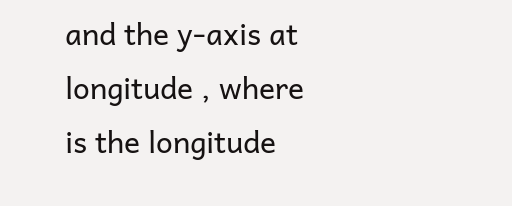and the y-axis at longitude , where  is the longitude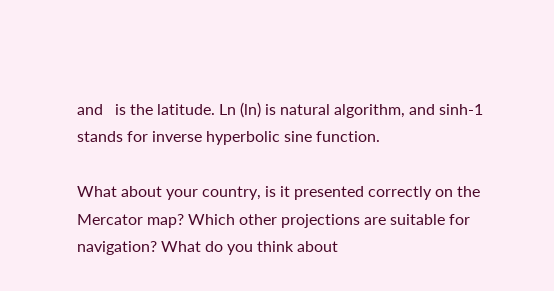and   is the latitude. Ln (ln) is natural algorithm, and sinh-1 stands for inverse hyperbolic sine function.

What about your country, is it presented correctly on the Mercator map? Which other projections are suitable for navigation? What do you think about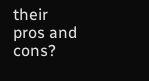their pros and cons?